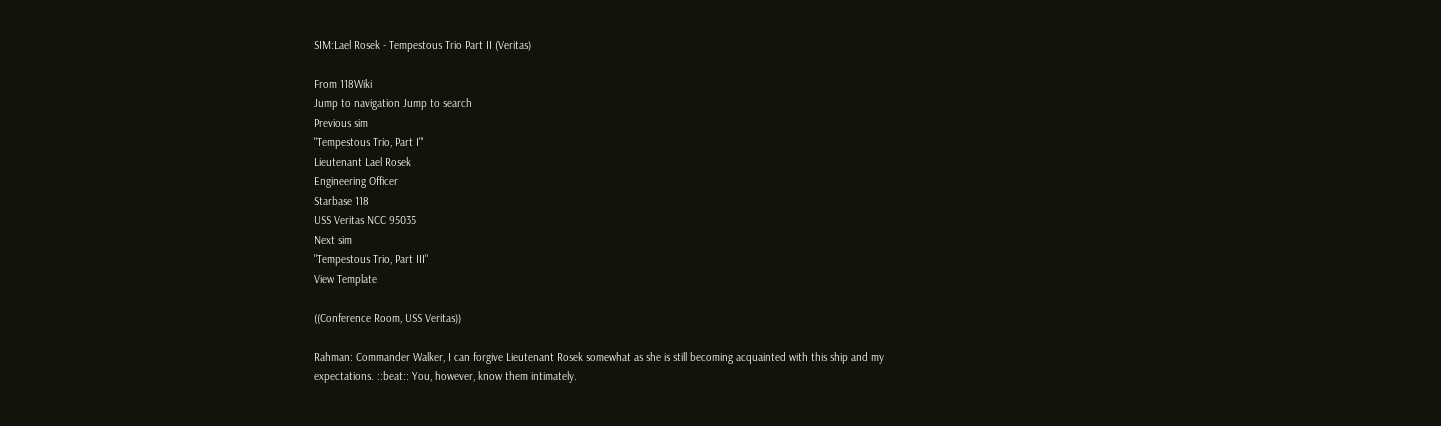SIM:Lael Rosek - Tempestous Trio Part II (Veritas)

From 118Wiki
Jump to navigation Jump to search
Previous sim
"Tempestous Trio, Part I"'
Lieutenant Lael Rosek
Engineering Officer
Starbase 118
USS Veritas NCC 95035
Next sim
"Tempestous Trio, Part III"
View Template

((Conference Room, USS Veritas))

Rahman: Commander Walker, I can forgive Lieutenant Rosek somewhat as she is still becoming acquainted with this ship and my expectations. ::beat:: You, however, know them intimately.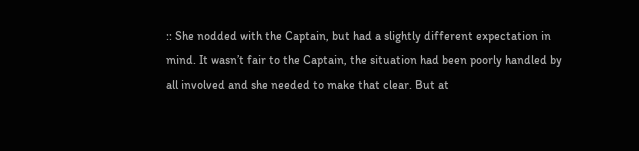:: She nodded with the Captain, but had a slightly different expectation in mind. It wasn’t fair to the Captain, the situation had been poorly handled by all involved and she needed to make that clear. But at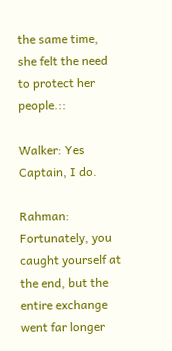the same time, she felt the need to protect her people.::

Walker: Yes Captain, I do.

Rahman: Fortunately, you caught yourself at the end, but the entire exchange went far longer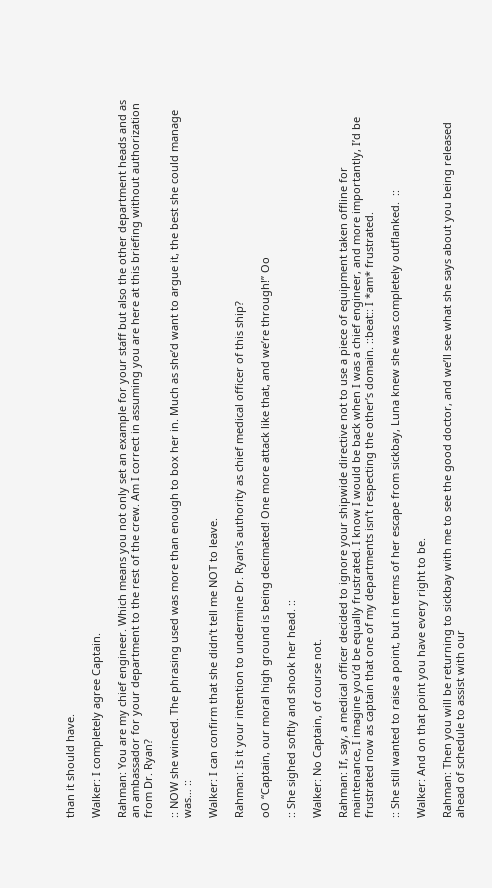than it should have.

Walker: I completely agree Captain.

Rahman: You are my chief engineer. Which means you not only set an example for your staff but also the other department heads and as an ambassador for your department to the rest of the crew. Am I correct in assuming you are here at this briefing without authorization from Dr. Ryan?

:: NOW she winced. The phrasing used was more than enough to box her in. Much as she’d want to argue it, the best she could manage was… ::

Walker: I can confirm that she didn’t tell me NOT to leave.

Rahman: Is it your intention to undermine Dr. Ryan’s authority as chief medical officer of this ship?

oO “Captain, our moral high ground is being decimated! One more attack like that, and we’re through!” Oo

:: She sighed softly and shook her head. ::

Walker: No Captain, of course not.

Rahman: If, say, a medical officer decided to ignore your shipwide directive not to use a piece of equipment taken offline for maintenance, I imagine you’d be equally frustrated. I know I would be back when I was a chief engineer, and more importantly, I’d be frustrated now as captain that one of my departments isn’t respecting the other’s domain. ::beat:: I *am* frustrated.

:: She still wanted to raise a point, but in terms of her escape from sickbay, Luna knew she was completely outflanked.  ::

Walker: And on that point you have every right to be.

Rahman: Then you will be returning to sickbay with me to see the good doctor, and we’ll see what she says about you being released ahead of schedule to assist with our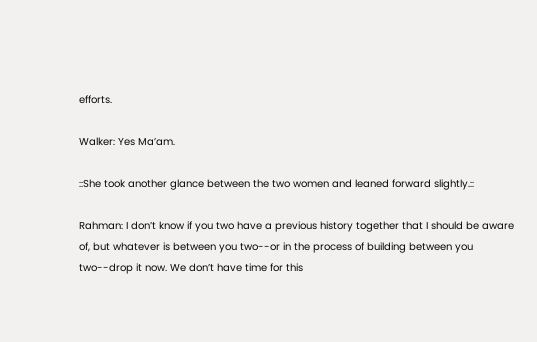efforts.

Walker: Yes Ma’am.

::She took another glance between the two women and leaned forward slightly.::

Rahman: I don’t know if you two have a previous history together that I should be aware of, but whatever is between you two--or in the process of building between you two--drop it now. We don’t have time for this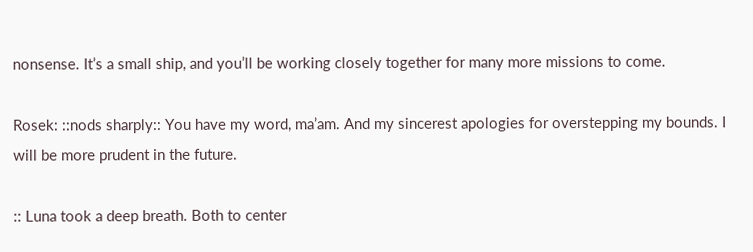nonsense. It’s a small ship, and you’ll be working closely together for many more missions to come.

Rosek: ::nods sharply:: You have my word, ma’am. And my sincerest apologies for overstepping my bounds. I will be more prudent in the future.

:: Luna took a deep breath. Both to center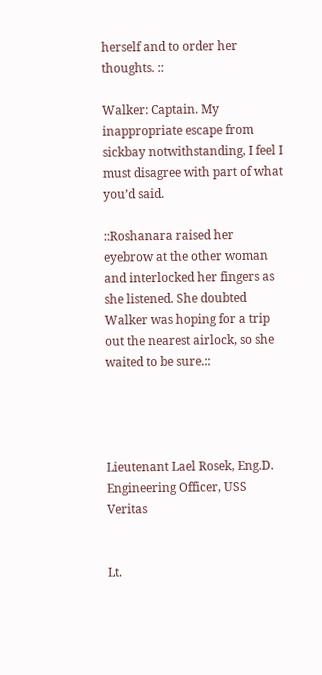herself and to order her thoughts. ::

Walker: Captain. My inappropriate escape from sickbay notwithstanding, I feel I must disagree with part of what you’d said.

::Roshanara raised her eyebrow at the other woman and interlocked her fingers as she listened. She doubted Walker was hoping for a trip out the nearest airlock, so she waited to be sure.::




Lieutenant Lael Rosek, Eng.D.
Engineering Officer, USS Veritas


Lt.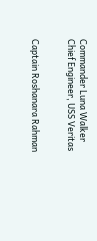Commander Luna Walker
Chief Engineer, USS Veritas


Captain Roshanara Rahman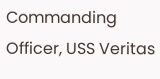Commanding Officer, USS Veritas